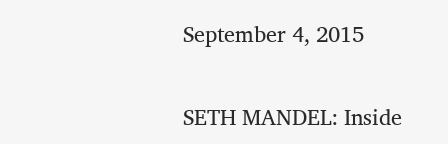September 4, 2015

SETH MANDEL: Inside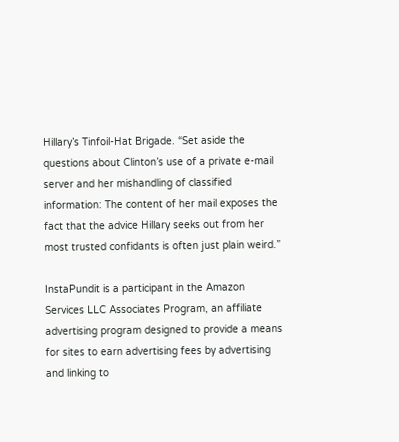Hillary’s Tinfoil-Hat Brigade. “Set aside the questions about Clinton’s use of a private e-mail server and her mishandling of classified information: The content of her mail exposes the fact that the advice Hillary seeks out from her most trusted confidants is often just plain weird.”

InstaPundit is a participant in the Amazon Services LLC Associates Program, an affiliate advertising program designed to provide a means for sites to earn advertising fees by advertising and linking to